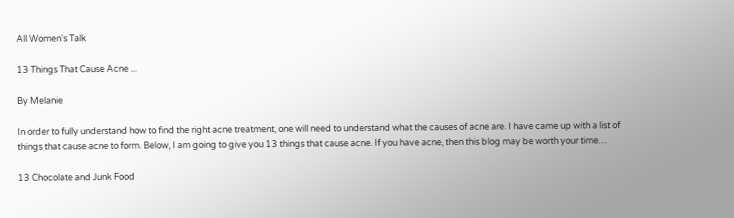All Women's Talk

13 Things That Cause Acne ...

By Melanie

In order to fully understand how to find the right acne treatment, one will need to understand what the causes of acne are. I have came up with a list of things that cause acne to form. Below, I am going to give you 13 things that cause acne. If you have acne, then this blog may be worth your time…

13 Chocolate and Junk Food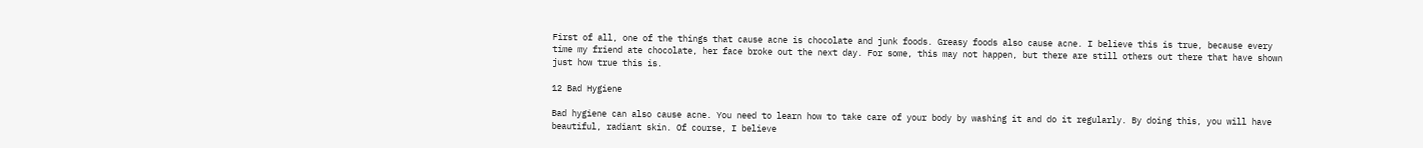First of all, one of the things that cause acne is chocolate and junk foods. Greasy foods also cause acne. I believe this is true, because every time my friend ate chocolate, her face broke out the next day. For some, this may not happen, but there are still others out there that have shown just how true this is.

12 Bad Hygiene

Bad hygiene can also cause acne. You need to learn how to take care of your body by washing it and do it regularly. By doing this, you will have beautiful, radiant skin. Of course, I believe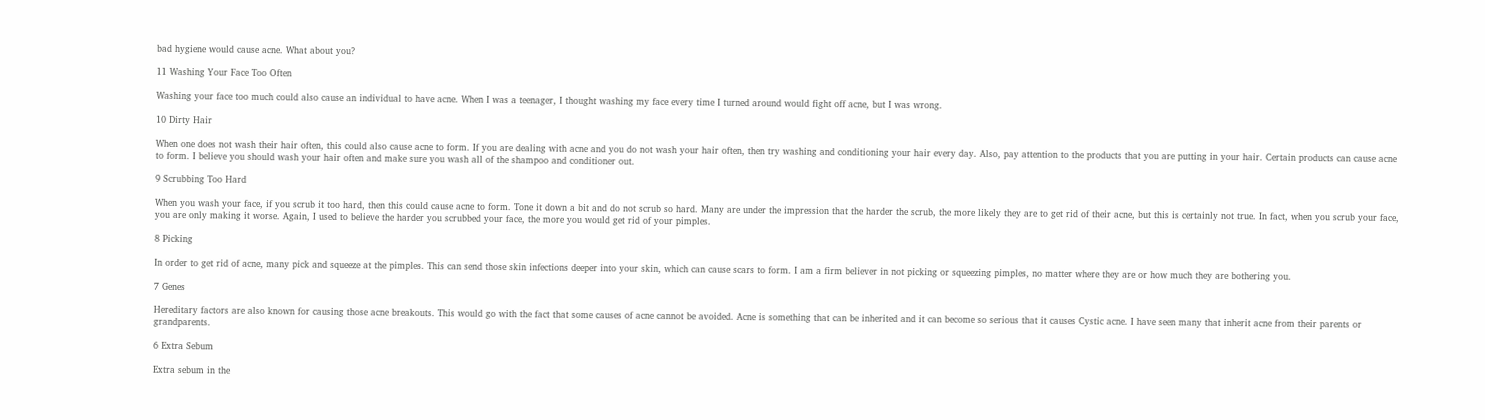bad hygiene would cause acne. What about you?

11 Washing Your Face Too Often

Washing your face too much could also cause an individual to have acne. When I was a teenager, I thought washing my face every time I turned around would fight off acne, but I was wrong.

10 Dirty Hair

When one does not wash their hair often, this could also cause acne to form. If you are dealing with acne and you do not wash your hair often, then try washing and conditioning your hair every day. Also, pay attention to the products that you are putting in your hair. Certain products can cause acne to form. I believe you should wash your hair often and make sure you wash all of the shampoo and conditioner out.

9 Scrubbing Too Hard

When you wash your face, if you scrub it too hard, then this could cause acne to form. Tone it down a bit and do not scrub so hard. Many are under the impression that the harder the scrub, the more likely they are to get rid of their acne, but this is certainly not true. In fact, when you scrub your face, you are only making it worse. Again, I used to believe the harder you scrubbed your face, the more you would get rid of your pimples.

8 Picking

In order to get rid of acne, many pick and squeeze at the pimples. This can send those skin infections deeper into your skin, which can cause scars to form. I am a firm believer in not picking or squeezing pimples, no matter where they are or how much they are bothering you.

7 Genes

Hereditary factors are also known for causing those acne breakouts. This would go with the fact that some causes of acne cannot be avoided. Acne is something that can be inherited and it can become so serious that it causes Cystic acne. I have seen many that inherit acne from their parents or grandparents.

6 Extra Sebum

Extra sebum in the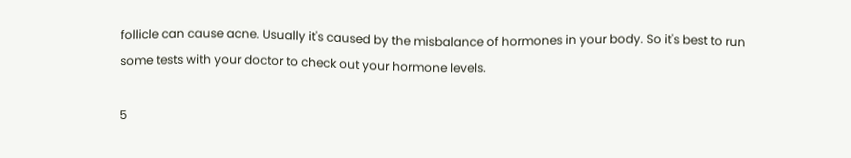follicle can cause acne. Usually it's caused by the misbalance of hormones in your body. So it's best to run some tests with your doctor to check out your hormone levels.

5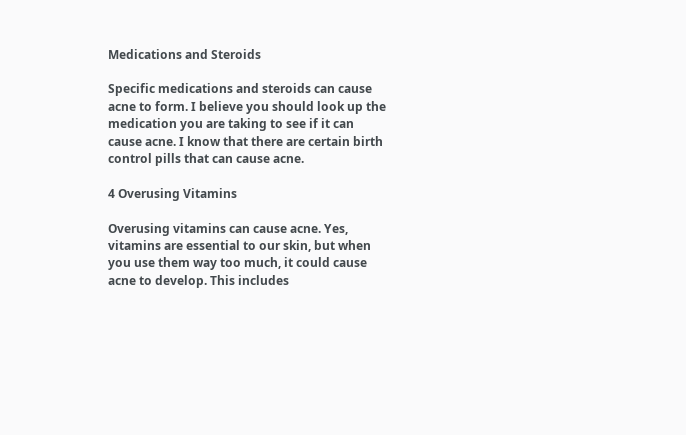Medications and Steroids

Specific medications and steroids can cause acne to form. I believe you should look up the medication you are taking to see if it can cause acne. I know that there are certain birth control pills that can cause acne.

4 Overusing Vitamins

Overusing vitamins can cause acne. Yes, vitamins are essential to our skin, but when you use them way too much, it could cause acne to develop. This includes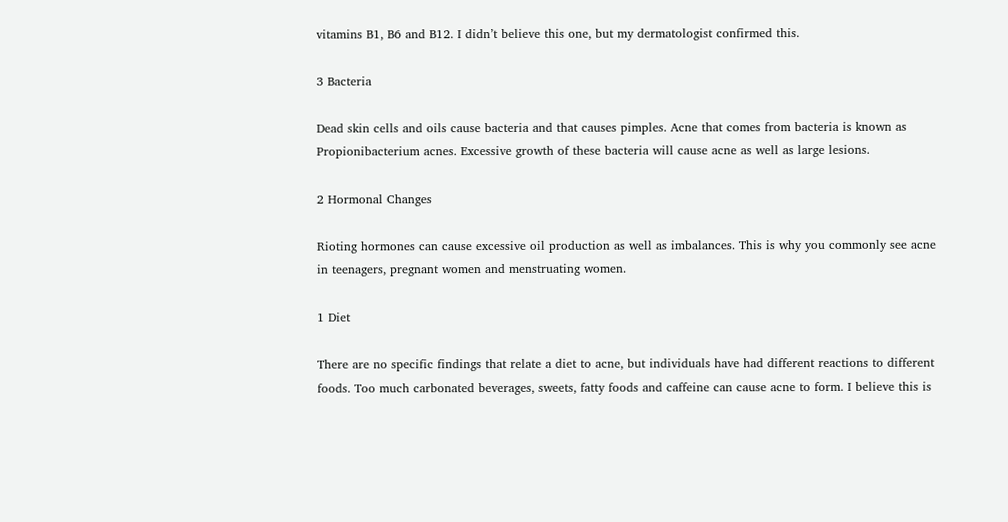vitamins B1, B6 and B12. I didn’t believe this one, but my dermatologist confirmed this.

3 Bacteria

Dead skin cells and oils cause bacteria and that causes pimples. Acne that comes from bacteria is known as Propionibacterium acnes. Excessive growth of these bacteria will cause acne as well as large lesions.

2 Hormonal Changes

Rioting hormones can cause excessive oil production as well as imbalances. This is why you commonly see acne in teenagers, pregnant women and menstruating women.

1 Diet

There are no specific findings that relate a diet to acne, but individuals have had different reactions to different foods. Too much carbonated beverages, sweets, fatty foods and caffeine can cause acne to form. I believe this is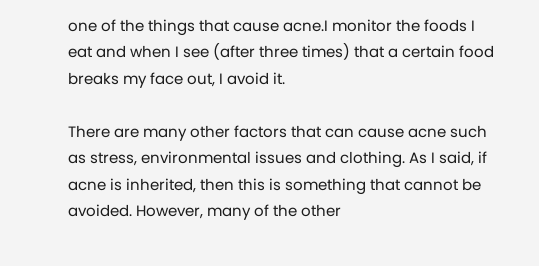one of the things that cause acne.I monitor the foods I eat and when I see (after three times) that a certain food breaks my face out, I avoid it.

There are many other factors that can cause acne such as stress, environmental issues and clothing. As I said, if acne is inherited, then this is something that cannot be avoided. However, many of the other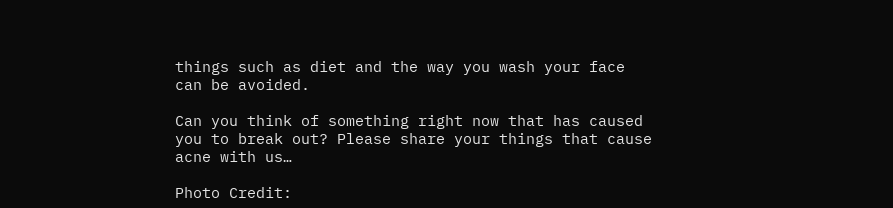things such as diet and the way you wash your face can be avoided.

Can you think of something right now that has caused you to break out? Please share your things that cause acne with us…

Photo Credit: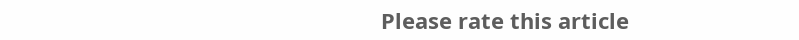Please rate this article